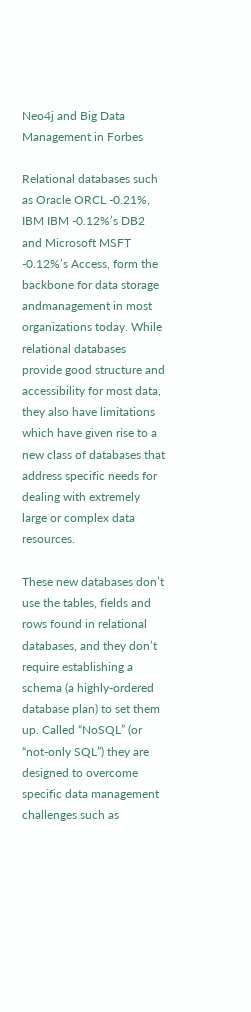Neo4j and Big Data Management in Forbes

Relational databases such as Oracle ORCL -0.21%, IBM IBM -0.12%’s DB2 and Microsoft MSFT -0.12%’s Access, form the backbone for data storage andmanagement in most organizations today. While relational databases provide good structure and accessibility for most data, they also have limitations which have given rise to a new class of databases that address specific needs for dealing with extremely large or complex data resources.

These new databases don’t use the tables, fields and rows found in relational databases, and they don’t require establishing a schema (a highly-ordered database plan) to set them up. Called “NoSQL” (or “not-only SQL”) they are designed to overcome specific data management challenges such as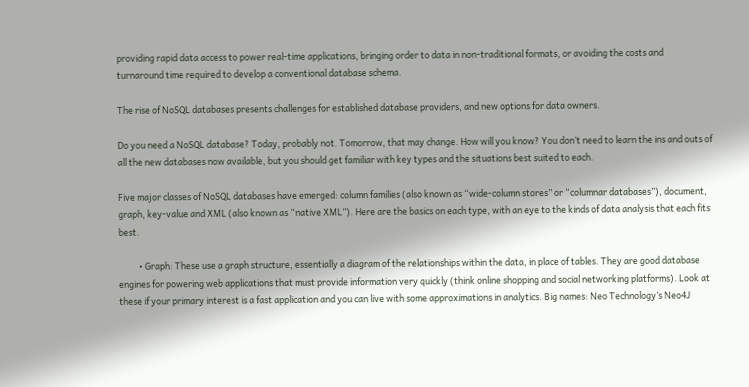providing rapid data access to power real-time applications, bringing order to data in non-traditional formats, or avoiding the costs and turnaround time required to develop a conventional database schema.

The rise of NoSQL databases presents challenges for established database providers, and new options for data owners.

Do you need a NoSQL database? Today, probably not. Tomorrow, that may change. How will you know? You don’t need to learn the ins and outs of all the new databases now available, but you should get familiar with key types and the situations best suited to each.

Five major classes of NoSQL databases have emerged: column families (also known as “wide-column stores” or “columnar databases”), document, graph, key-value and XML (also known as “native XML”). Here are the basics on each type, with an eye to the kinds of data analysis that each fits best.

          • Graph: These use a graph structure, essentially a diagram of the relationships within the data, in place of tables. They are good database engines for powering web applications that must provide information very quickly (think online shopping and social networking platforms). Look at these if your primary interest is a fast application and you can live with some approximations in analytics. Big names: Neo Technology’s Neo4J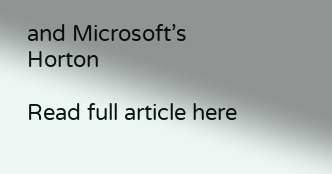and Microsoft’s Horton

Read full article here